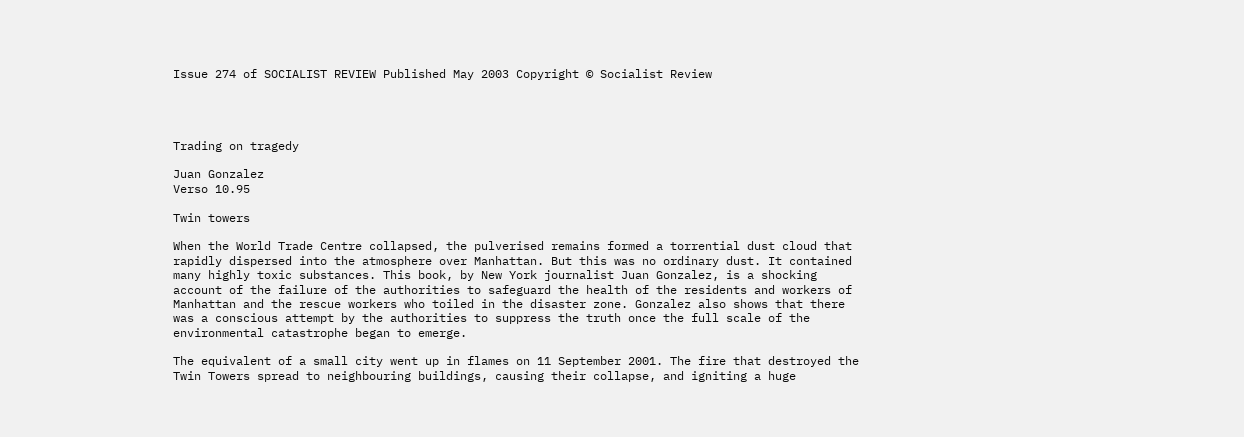Issue 274 of SOCIALIST REVIEW Published May 2003 Copyright © Socialist Review




Trading on tragedy

Juan Gonzalez
Verso 10.95

Twin towers

When the World Trade Centre collapsed, the pulverised remains formed a torrential dust cloud that rapidly dispersed into the atmosphere over Manhattan. But this was no ordinary dust. It contained many highly toxic substances. This book, by New York journalist Juan Gonzalez, is a shocking account of the failure of the authorities to safeguard the health of the residents and workers of Manhattan and the rescue workers who toiled in the disaster zone. Gonzalez also shows that there was a conscious attempt by the authorities to suppress the truth once the full scale of the environmental catastrophe began to emerge.

The equivalent of a small city went up in flames on 11 September 2001. The fire that destroyed the Twin Towers spread to neighbouring buildings, causing their collapse, and igniting a huge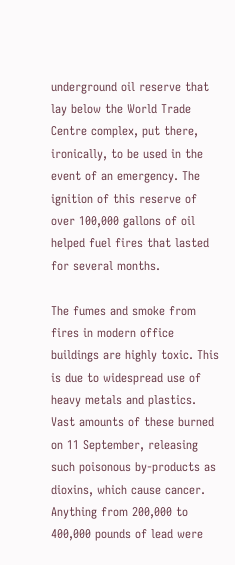underground oil reserve that lay below the World Trade Centre complex, put there, ironically, to be used in the event of an emergency. The ignition of this reserve of over 100,000 gallons of oil helped fuel fires that lasted for several months.

The fumes and smoke from fires in modern office buildings are highly toxic. This is due to widespread use of heavy metals and plastics. Vast amounts of these burned on 11 September, releasing such poisonous by-products as dioxins, which cause cancer. Anything from 200,000 to 400,000 pounds of lead were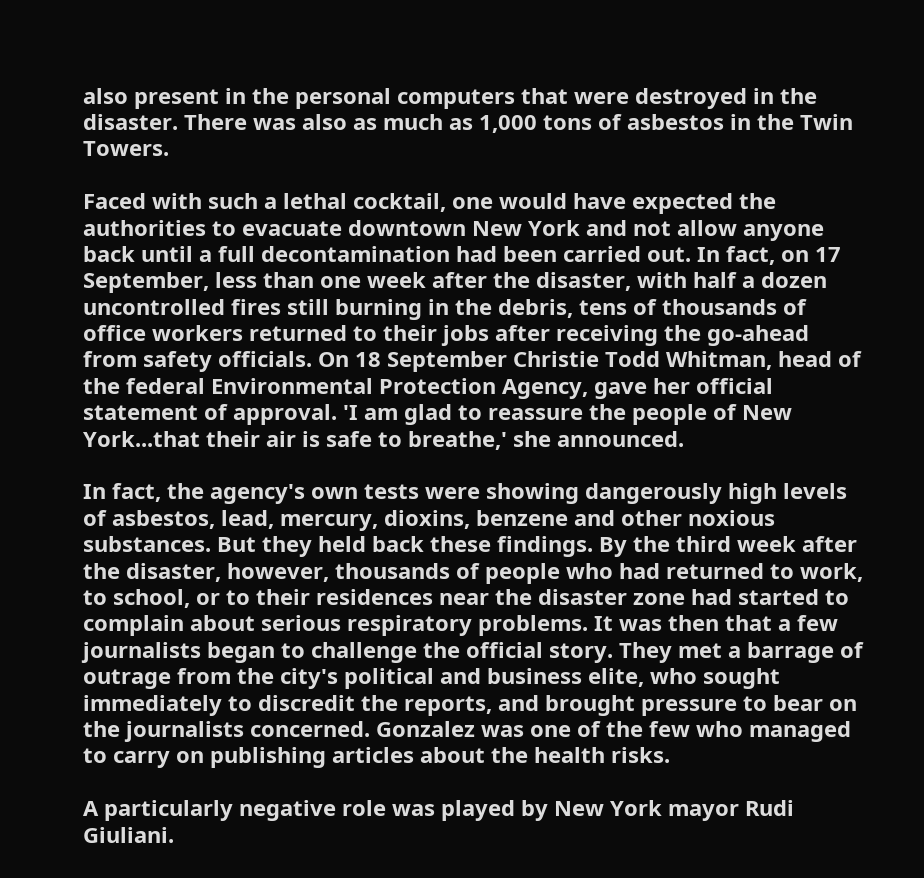also present in the personal computers that were destroyed in the disaster. There was also as much as 1,000 tons of asbestos in the Twin Towers.

Faced with such a lethal cocktail, one would have expected the authorities to evacuate downtown New York and not allow anyone back until a full decontamination had been carried out. In fact, on 17 September, less than one week after the disaster, with half a dozen uncontrolled fires still burning in the debris, tens of thousands of office workers returned to their jobs after receiving the go-ahead from safety officials. On 18 September Christie Todd Whitman, head of the federal Environmental Protection Agency, gave her official statement of approval. 'I am glad to reassure the people of New York...that their air is safe to breathe,' she announced.

In fact, the agency's own tests were showing dangerously high levels of asbestos, lead, mercury, dioxins, benzene and other noxious substances. But they held back these findings. By the third week after the disaster, however, thousands of people who had returned to work, to school, or to their residences near the disaster zone had started to complain about serious respiratory problems. It was then that a few journalists began to challenge the official story. They met a barrage of outrage from the city's political and business elite, who sought immediately to discredit the reports, and brought pressure to bear on the journalists concerned. Gonzalez was one of the few who managed to carry on publishing articles about the health risks.

A particularly negative role was played by New York mayor Rudi Giuliani.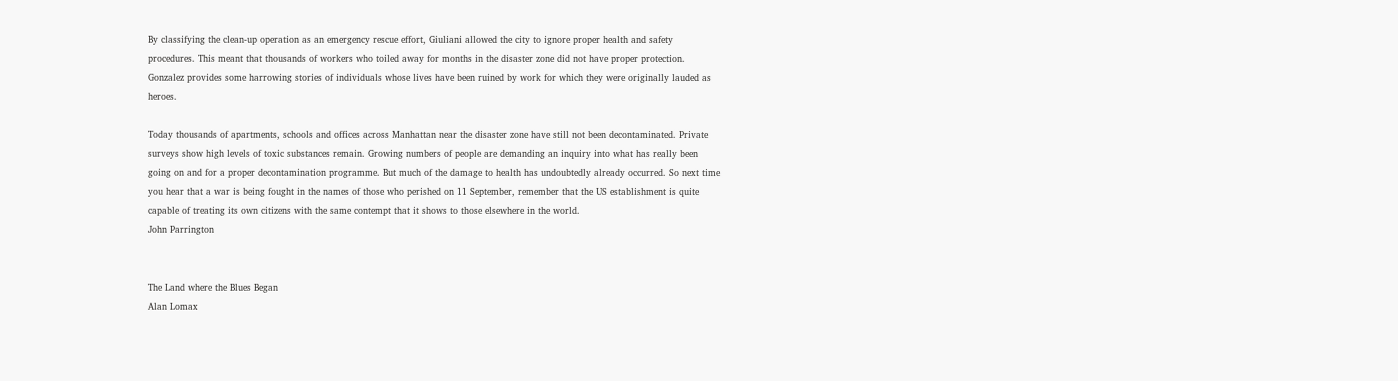By classifying the clean-up operation as an emergency rescue effort, Giuliani allowed the city to ignore proper health and safety procedures. This meant that thousands of workers who toiled away for months in the disaster zone did not have proper protection. Gonzalez provides some harrowing stories of individuals whose lives have been ruined by work for which they were originally lauded as heroes.

Today thousands of apartments, schools and offices across Manhattan near the disaster zone have still not been decontaminated. Private surveys show high levels of toxic substances remain. Growing numbers of people are demanding an inquiry into what has really been going on and for a proper decontamination programme. But much of the damage to health has undoubtedly already occurred. So next time you hear that a war is being fought in the names of those who perished on 11 September, remember that the US establishment is quite capable of treating its own citizens with the same contempt that it shows to those elsewhere in the world.
John Parrington


The Land where the Blues Began
Alan Lomax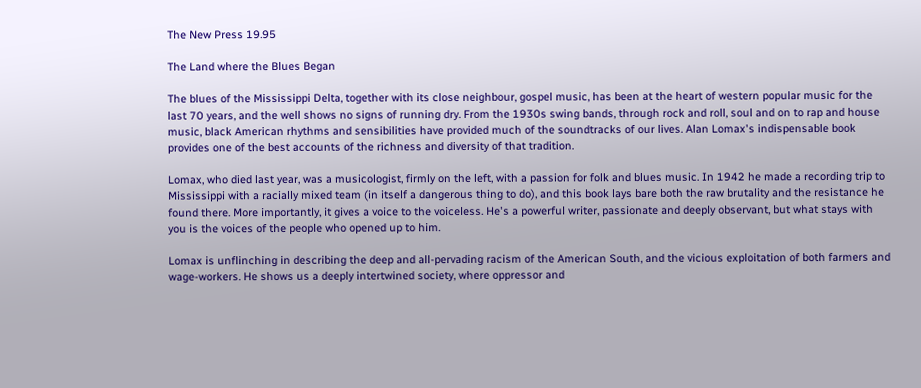The New Press 19.95

The Land where the Blues Began

The blues of the Mississippi Delta, together with its close neighbour, gospel music, has been at the heart of western popular music for the last 70 years, and the well shows no signs of running dry. From the 1930s swing bands, through rock and roll, soul and on to rap and house music, black American rhythms and sensibilities have provided much of the soundtracks of our lives. Alan Lomax's indispensable book provides one of the best accounts of the richness and diversity of that tradition.

Lomax, who died last year, was a musicologist, firmly on the left, with a passion for folk and blues music. In 1942 he made a recording trip to Mississippi with a racially mixed team (in itself a dangerous thing to do), and this book lays bare both the raw brutality and the resistance he found there. More importantly, it gives a voice to the voiceless. He's a powerful writer, passionate and deeply observant, but what stays with you is the voices of the people who opened up to him.

Lomax is unflinching in describing the deep and all-pervading racism of the American South, and the vicious exploitation of both farmers and wage-workers. He shows us a deeply intertwined society, where oppressor and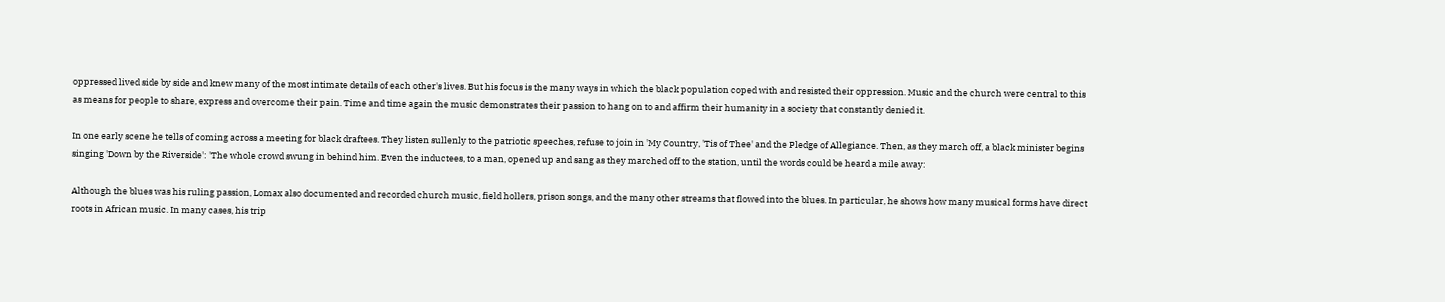oppressed lived side by side and knew many of the most intimate details of each other's lives. But his focus is the many ways in which the black population coped with and resisted their oppression. Music and the church were central to this as means for people to share, express and overcome their pain. Time and time again the music demonstrates their passion to hang on to and affirm their humanity in a society that constantly denied it.

In one early scene he tells of coming across a meeting for black draftees. They listen sullenly to the patriotic speeches, refuse to join in 'My Country, 'Tis of Thee' and the Pledge of Allegiance. Then, as they march off, a black minister begins singing 'Down by the Riverside': 'The whole crowd swung in behind him. Even the inductees, to a man, opened up and sang as they marched off to the station, until the words could be heard a mile away:

Although the blues was his ruling passion, Lomax also documented and recorded church music, field hollers, prison songs, and the many other streams that flowed into the blues. In particular, he shows how many musical forms have direct roots in African music. In many cases, his trip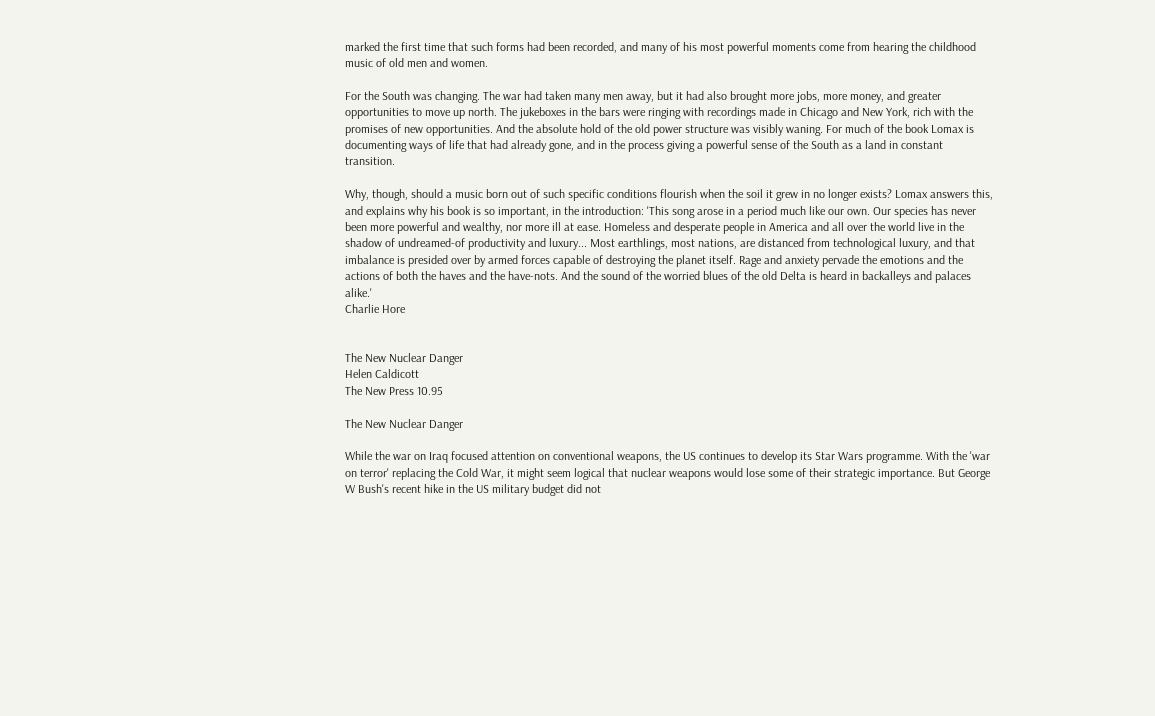marked the first time that such forms had been recorded, and many of his most powerful moments come from hearing the childhood music of old men and women.

For the South was changing. The war had taken many men away, but it had also brought more jobs, more money, and greater opportunities to move up north. The jukeboxes in the bars were ringing with recordings made in Chicago and New York, rich with the promises of new opportunities. And the absolute hold of the old power structure was visibly waning. For much of the book Lomax is documenting ways of life that had already gone, and in the process giving a powerful sense of the South as a land in constant transition.

Why, though, should a music born out of such specific conditions flourish when the soil it grew in no longer exists? Lomax answers this, and explains why his book is so important, in the introduction: 'This song arose in a period much like our own. Our species has never been more powerful and wealthy, nor more ill at ease. Homeless and desperate people in America and all over the world live in the shadow of undreamed-of productivity and luxury... Most earthlings, most nations, are distanced from technological luxury, and that imbalance is presided over by armed forces capable of destroying the planet itself. Rage and anxiety pervade the emotions and the actions of both the haves and the have-nots. And the sound of the worried blues of the old Delta is heard in backalleys and palaces alike.'
Charlie Hore


The New Nuclear Danger
Helen Caldicott
The New Press 10.95

The New Nuclear Danger

While the war on Iraq focused attention on conventional weapons, the US continues to develop its Star Wars programme. With the 'war on terror' replacing the Cold War, it might seem logical that nuclear weapons would lose some of their strategic importance. But George W Bush's recent hike in the US military budget did not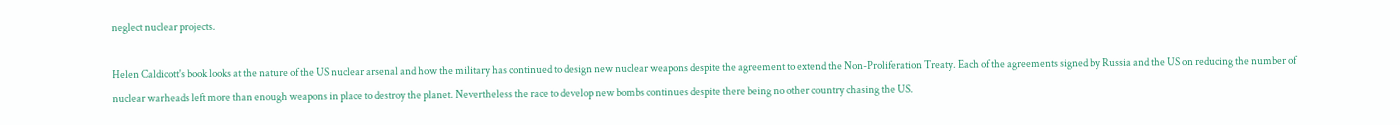neglect nuclear projects.

Helen Caldicott's book looks at the nature of the US nuclear arsenal and how the military has continued to design new nuclear weapons despite the agreement to extend the Non-Proliferation Treaty. Each of the agreements signed by Russia and the US on reducing the number of nuclear warheads left more than enough weapons in place to destroy the planet. Nevertheless the race to develop new bombs continues despite there being no other country chasing the US.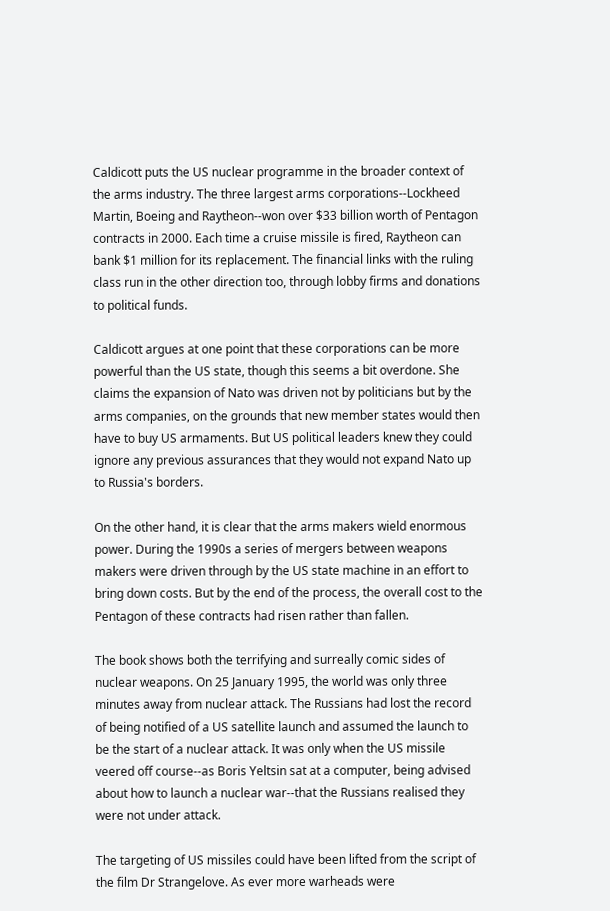Caldicott puts the US nuclear programme in the broader context of the arms industry. The three largest arms corporations--Lockheed Martin, Boeing and Raytheon--won over $33 billion worth of Pentagon contracts in 2000. Each time a cruise missile is fired, Raytheon can bank $1 million for its replacement. The financial links with the ruling class run in the other direction too, through lobby firms and donations to political funds.

Caldicott argues at one point that these corporations can be more powerful than the US state, though this seems a bit overdone. She claims the expansion of Nato was driven not by politicians but by the arms companies, on the grounds that new member states would then have to buy US armaments. But US political leaders knew they could ignore any previous assurances that they would not expand Nato up to Russia's borders.

On the other hand, it is clear that the arms makers wield enormous power. During the 1990s a series of mergers between weapons makers were driven through by the US state machine in an effort to bring down costs. But by the end of the process, the overall cost to the Pentagon of these contracts had risen rather than fallen.

The book shows both the terrifying and surreally comic sides of nuclear weapons. On 25 January 1995, the world was only three minutes away from nuclear attack. The Russians had lost the record of being notified of a US satellite launch and assumed the launch to be the start of a nuclear attack. It was only when the US missile veered off course--as Boris Yeltsin sat at a computer, being advised about how to launch a nuclear war--that the Russians realised they were not under attack.

The targeting of US missiles could have been lifted from the script of the film Dr Strangelove. As ever more warheads were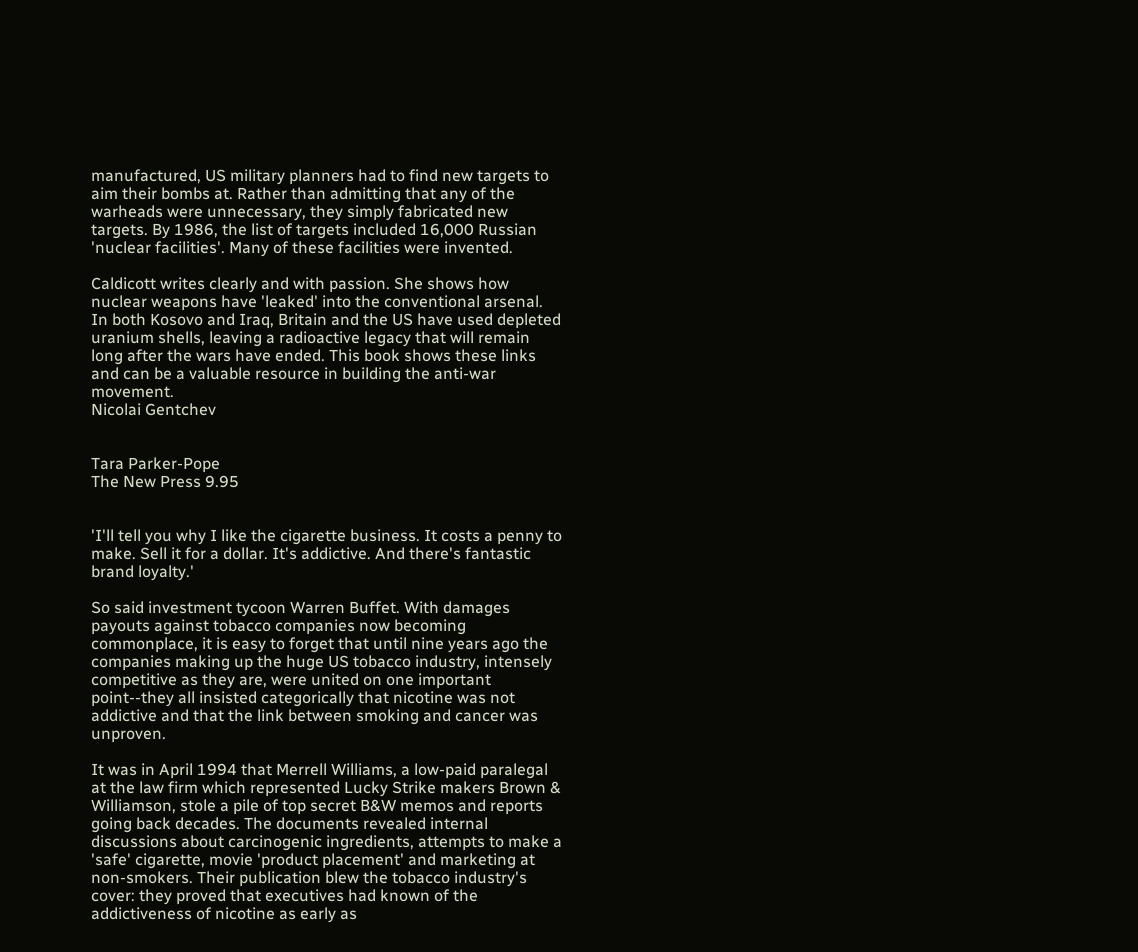manufactured, US military planners had to find new targets to aim their bombs at. Rather than admitting that any of the warheads were unnecessary, they simply fabricated new targets. By 1986, the list of targets included 16,000 Russian 'nuclear facilities'. Many of these facilities were invented.

Caldicott writes clearly and with passion. She shows how nuclear weapons have 'leaked' into the conventional arsenal. In both Kosovo and Iraq, Britain and the US have used depleted uranium shells, leaving a radioactive legacy that will remain long after the wars have ended. This book shows these links and can be a valuable resource in building the anti-war movement.
Nicolai Gentchev


Tara Parker-Pope
The New Press 9.95


'I'll tell you why I like the cigarette business. It costs a penny to make. Sell it for a dollar. It's addictive. And there's fantastic brand loyalty.'

So said investment tycoon Warren Buffet. With damages payouts against tobacco companies now becoming commonplace, it is easy to forget that until nine years ago the companies making up the huge US tobacco industry, intensely competitive as they are, were united on one important point--they all insisted categorically that nicotine was not addictive and that the link between smoking and cancer was unproven.

It was in April 1994 that Merrell Williams, a low-paid paralegal at the law firm which represented Lucky Strike makers Brown & Williamson, stole a pile of top secret B&W memos and reports going back decades. The documents revealed internal discussions about carcinogenic ingredients, attempts to make a 'safe' cigarette, movie 'product placement' and marketing at non-smokers. Their publication blew the tobacco industry's cover: they proved that executives had known of the addictiveness of nicotine as early as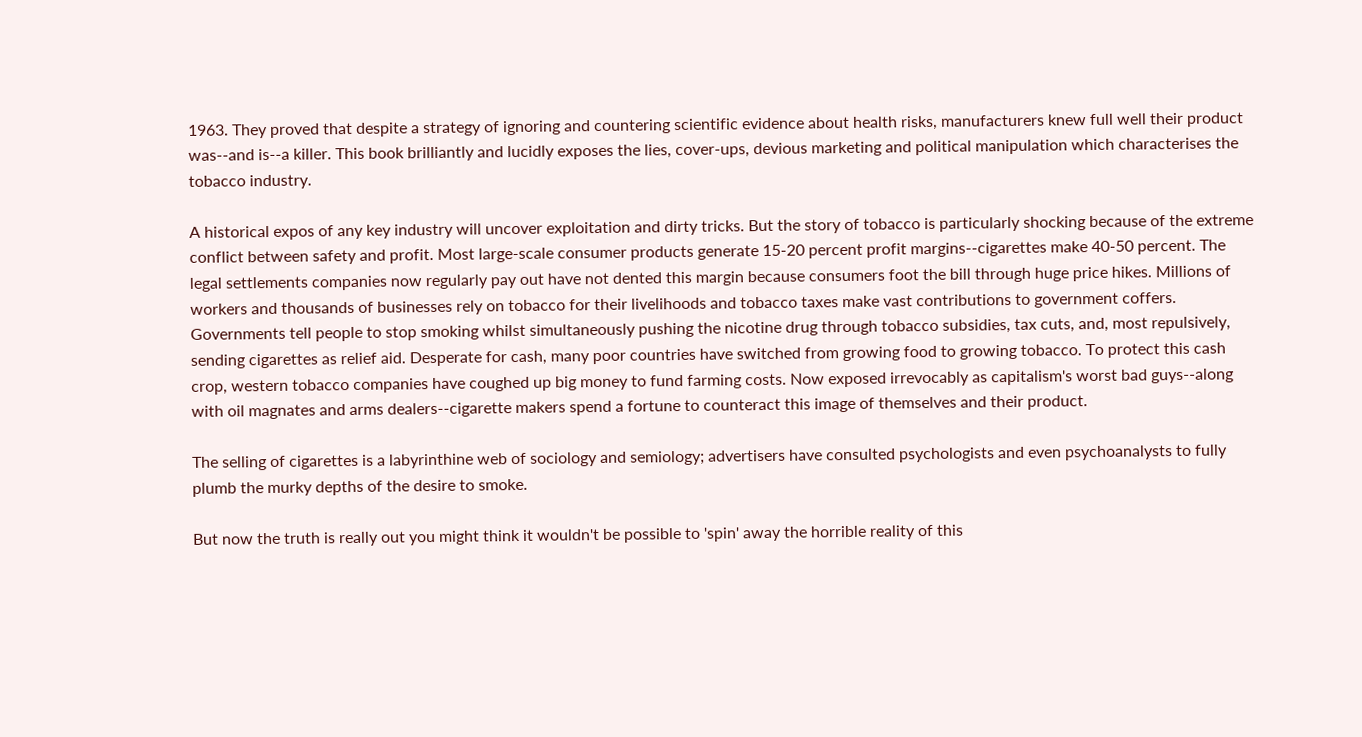1963. They proved that despite a strategy of ignoring and countering scientific evidence about health risks, manufacturers knew full well their product was--and is--a killer. This book brilliantly and lucidly exposes the lies, cover-ups, devious marketing and political manipulation which characterises the tobacco industry.

A historical expos of any key industry will uncover exploitation and dirty tricks. But the story of tobacco is particularly shocking because of the extreme conflict between safety and profit. Most large-scale consumer products generate 15-20 percent profit margins--cigarettes make 40-50 percent. The legal settlements companies now regularly pay out have not dented this margin because consumers foot the bill through huge price hikes. Millions of workers and thousands of businesses rely on tobacco for their livelihoods and tobacco taxes make vast contributions to government coffers. Governments tell people to stop smoking whilst simultaneously pushing the nicotine drug through tobacco subsidies, tax cuts, and, most repulsively, sending cigarettes as relief aid. Desperate for cash, many poor countries have switched from growing food to growing tobacco. To protect this cash crop, western tobacco companies have coughed up big money to fund farming costs. Now exposed irrevocably as capitalism's worst bad guys--along with oil magnates and arms dealers--cigarette makers spend a fortune to counteract this image of themselves and their product.

The selling of cigarettes is a labyrinthine web of sociology and semiology; advertisers have consulted psychologists and even psychoanalysts to fully plumb the murky depths of the desire to smoke.

But now the truth is really out you might think it wouldn't be possible to 'spin' away the horrible reality of this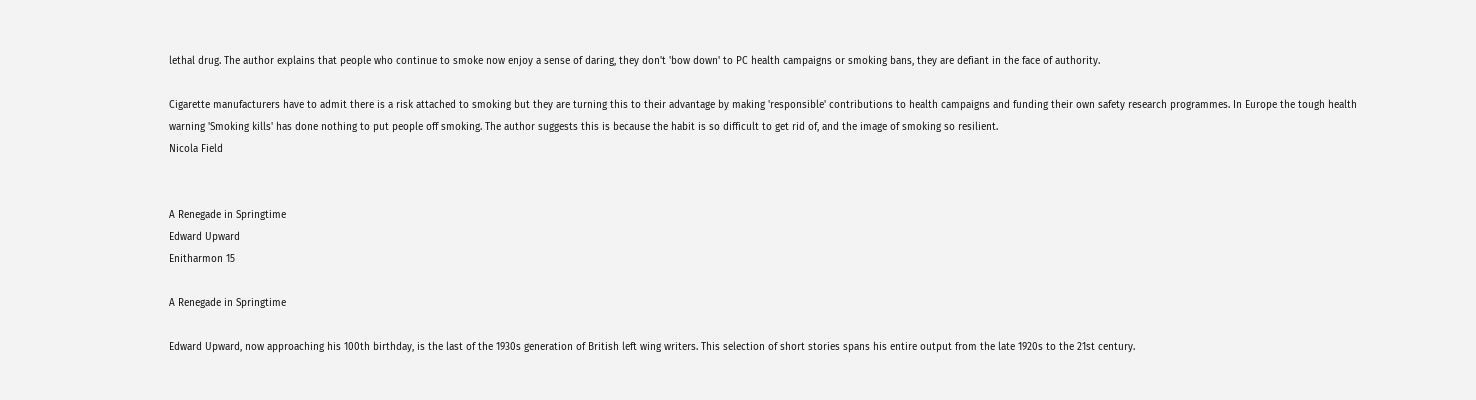lethal drug. The author explains that people who continue to smoke now enjoy a sense of daring, they don't 'bow down' to PC health campaigns or smoking bans, they are defiant in the face of authority.

Cigarette manufacturers have to admit there is a risk attached to smoking but they are turning this to their advantage by making 'responsible' contributions to health campaigns and funding their own safety research programmes. In Europe the tough health warning 'Smoking kills' has done nothing to put people off smoking. The author suggests this is because the habit is so difficult to get rid of, and the image of smoking so resilient.
Nicola Field


A Renegade in Springtime
Edward Upward
Enitharmon 15

A Renegade in Springtime

Edward Upward, now approaching his 100th birthday, is the last of the 1930s generation of British left wing writers. This selection of short stories spans his entire output from the late 1920s to the 21st century.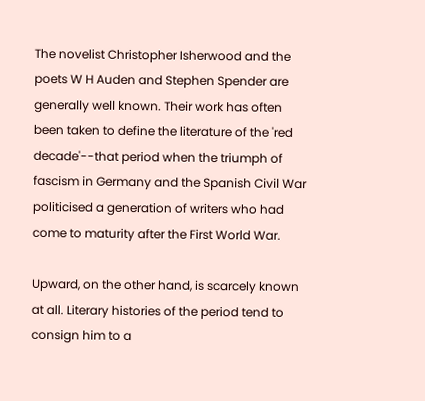The novelist Christopher Isherwood and the poets W H Auden and Stephen Spender are generally well known. Their work has often been taken to define the literature of the 'red decade'--that period when the triumph of fascism in Germany and the Spanish Civil War politicised a generation of writers who had come to maturity after the First World War.

Upward, on the other hand, is scarcely known at all. Literary histories of the period tend to consign him to a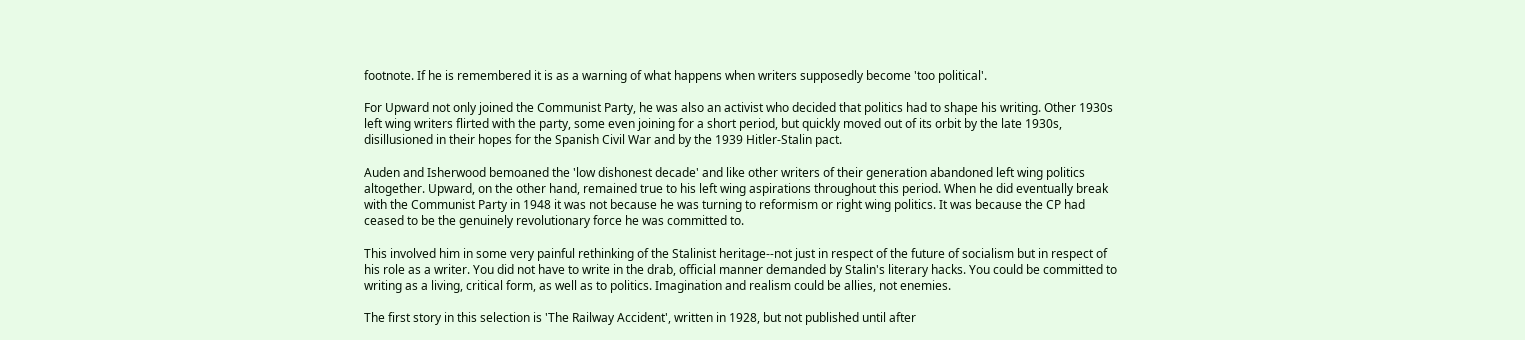footnote. If he is remembered it is as a warning of what happens when writers supposedly become 'too political'.

For Upward not only joined the Communist Party, he was also an activist who decided that politics had to shape his writing. Other 1930s left wing writers flirted with the party, some even joining for a short period, but quickly moved out of its orbit by the late 1930s, disillusioned in their hopes for the Spanish Civil War and by the 1939 Hitler-Stalin pact.

Auden and Isherwood bemoaned the 'low dishonest decade' and like other writers of their generation abandoned left wing politics altogether. Upward, on the other hand, remained true to his left wing aspirations throughout this period. When he did eventually break with the Communist Party in 1948 it was not because he was turning to reformism or right wing politics. It was because the CP had ceased to be the genuinely revolutionary force he was committed to.

This involved him in some very painful rethinking of the Stalinist heritage--not just in respect of the future of socialism but in respect of his role as a writer. You did not have to write in the drab, official manner demanded by Stalin's literary hacks. You could be committed to writing as a living, critical form, as well as to politics. Imagination and realism could be allies, not enemies.

The first story in this selection is 'The Railway Accident', written in 1928, but not published until after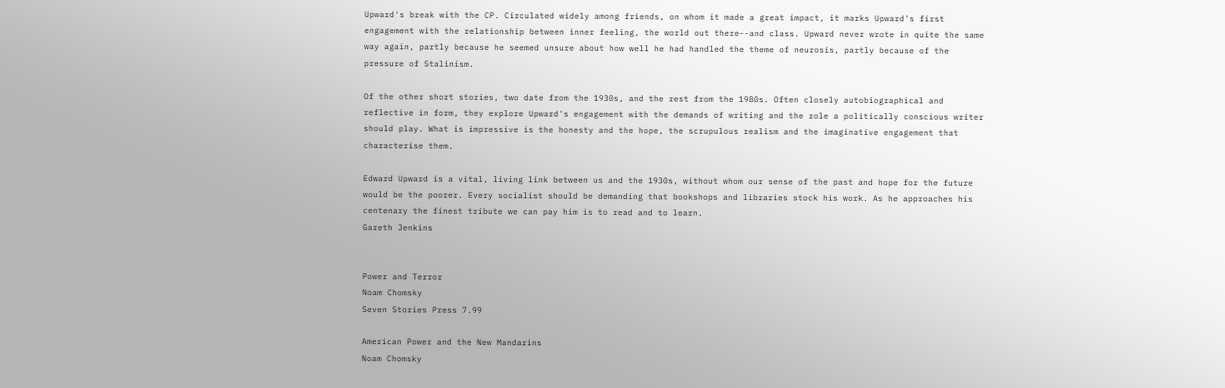Upward's break with the CP. Circulated widely among friends, on whom it made a great impact, it marks Upward's first engagement with the relationship between inner feeling, the world out there--and class. Upward never wrote in quite the same way again, partly because he seemed unsure about how well he had handled the theme of neurosis, partly because of the pressure of Stalinism.

Of the other short stories, two date from the 1930s, and the rest from the 1980s. Often closely autobiographical and reflective in form, they explore Upward's engagement with the demands of writing and the role a politically conscious writer should play. What is impressive is the honesty and the hope, the scrupulous realism and the imaginative engagement that characterise them.

Edward Upward is a vital, living link between us and the 1930s, without whom our sense of the past and hope for the future would be the poorer. Every socialist should be demanding that bookshops and libraries stock his work. As he approaches his centenary the finest tribute we can pay him is to read and to learn.
Gareth Jenkins


Power and Terror
Noam Chomsky
Seven Stories Press 7.99

American Power and the New Mandarins
Noam Chomsky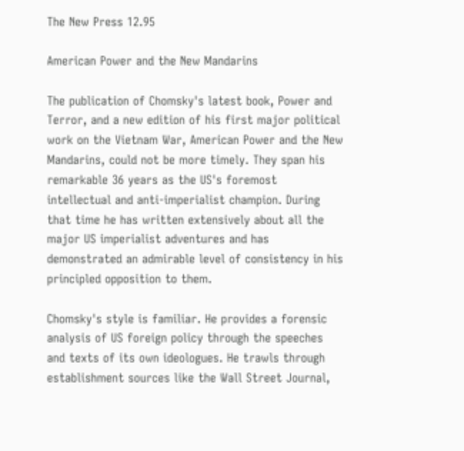The New Press 12.95

American Power and the New Mandarins

The publication of Chomsky's latest book, Power and Terror, and a new edition of his first major political work on the Vietnam War, American Power and the New Mandarins, could not be more timely. They span his remarkable 36 years as the US's foremost intellectual and anti-imperialist champion. During that time he has written extensively about all the major US imperialist adventures and has demonstrated an admirable level of consistency in his principled opposition to them.

Chomsky's style is familiar. He provides a forensic analysis of US foreign policy through the speeches and texts of its own ideologues. He trawls through establishment sources like the Wall Street Journal,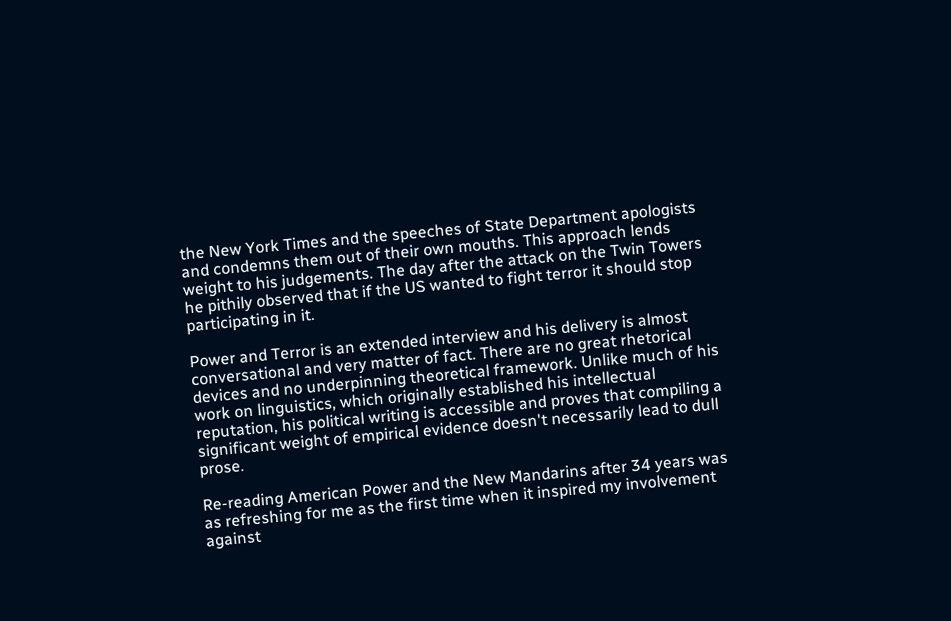the New York Times and the speeches of State Department apologists and condemns them out of their own mouths. This approach lends weight to his judgements. The day after the attack on the Twin Towers he pithily observed that if the US wanted to fight terror it should stop participating in it.

Power and Terror is an extended interview and his delivery is almost conversational and very matter of fact. There are no great rhetorical devices and no underpinning theoretical framework. Unlike much of his work on linguistics, which originally established his intellectual reputation, his political writing is accessible and proves that compiling a significant weight of empirical evidence doesn't necessarily lead to dull prose.

Re-reading American Power and the New Mandarins after 34 years was as refreshing for me as the first time when it inspired my involvement against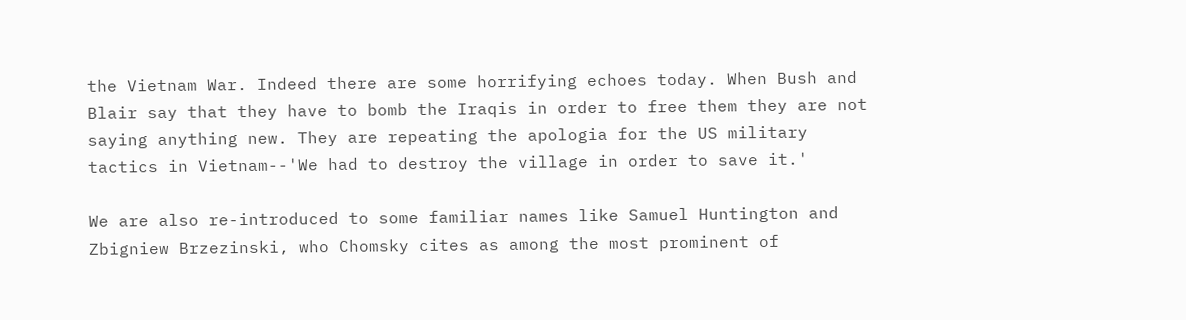the Vietnam War. Indeed there are some horrifying echoes today. When Bush and Blair say that they have to bomb the Iraqis in order to free them they are not saying anything new. They are repeating the apologia for the US military tactics in Vietnam--'We had to destroy the village in order to save it.'

We are also re-introduced to some familiar names like Samuel Huntington and Zbigniew Brzezinski, who Chomsky cites as among the most prominent of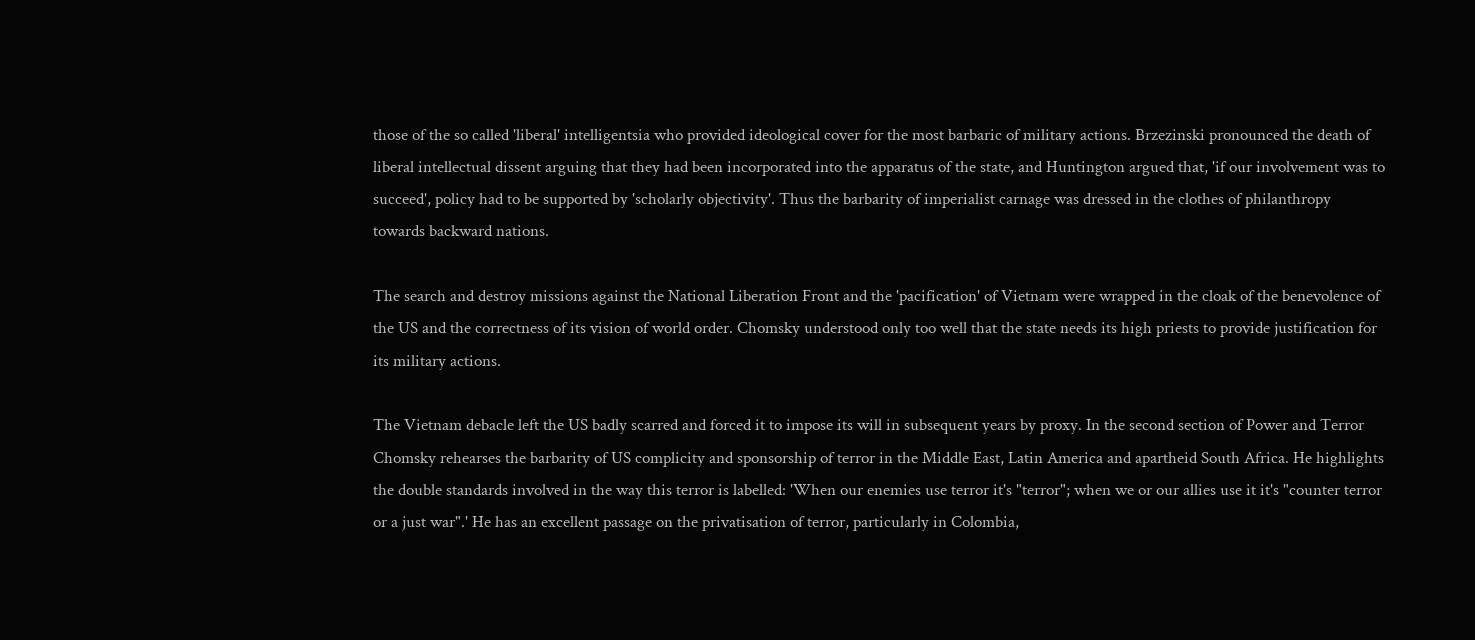those of the so called 'liberal' intelligentsia who provided ideological cover for the most barbaric of military actions. Brzezinski pronounced the death of liberal intellectual dissent arguing that they had been incorporated into the apparatus of the state, and Huntington argued that, 'if our involvement was to succeed', policy had to be supported by 'scholarly objectivity'. Thus the barbarity of imperialist carnage was dressed in the clothes of philanthropy towards backward nations.

The search and destroy missions against the National Liberation Front and the 'pacification' of Vietnam were wrapped in the cloak of the benevolence of the US and the correctness of its vision of world order. Chomsky understood only too well that the state needs its high priests to provide justification for its military actions.

The Vietnam debacle left the US badly scarred and forced it to impose its will in subsequent years by proxy. In the second section of Power and Terror Chomsky rehearses the barbarity of US complicity and sponsorship of terror in the Middle East, Latin America and apartheid South Africa. He highlights the double standards involved in the way this terror is labelled: 'When our enemies use terror it's "terror"; when we or our allies use it it's "counter terror or a just war".' He has an excellent passage on the privatisation of terror, particularly in Colombia,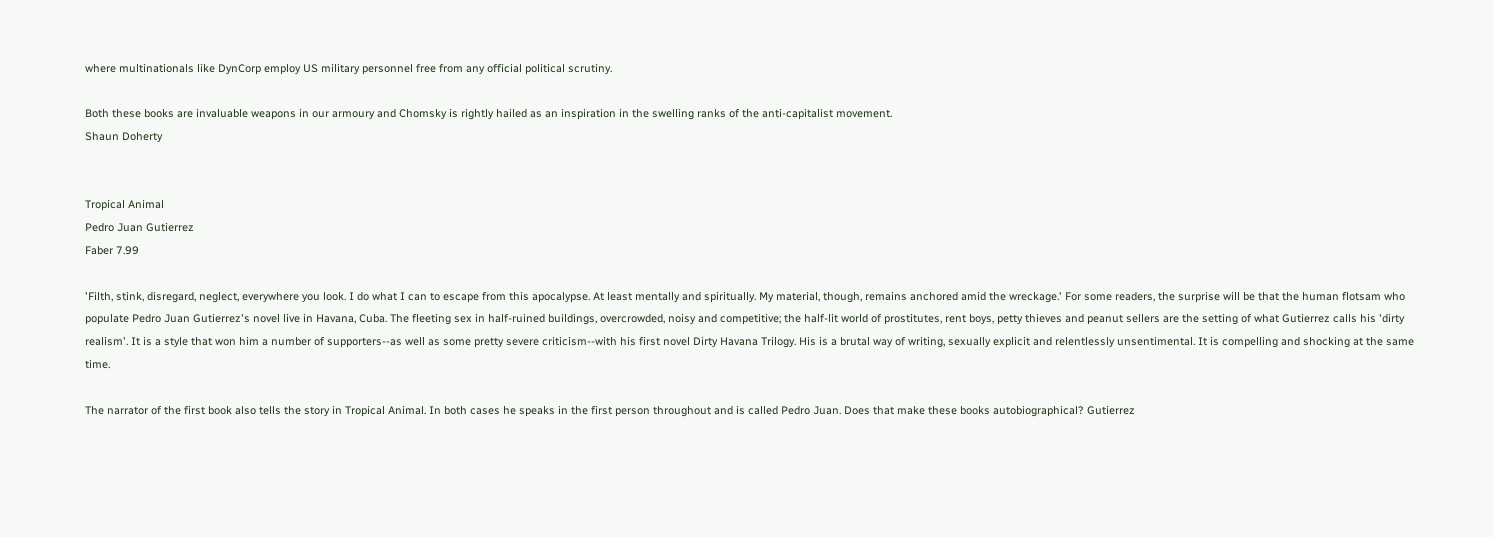where multinationals like DynCorp employ US military personnel free from any official political scrutiny.

Both these books are invaluable weapons in our armoury and Chomsky is rightly hailed as an inspiration in the swelling ranks of the anti-capitalist movement.
Shaun Doherty


Tropical Animal
Pedro Juan Gutierrez
Faber 7.99

'Filth, stink, disregard, neglect, everywhere you look. I do what I can to escape from this apocalypse. At least mentally and spiritually. My material, though, remains anchored amid the wreckage.' For some readers, the surprise will be that the human flotsam who populate Pedro Juan Gutierrez's novel live in Havana, Cuba. The fleeting sex in half-ruined buildings, overcrowded, noisy and competitive; the half-lit world of prostitutes, rent boys, petty thieves and peanut sellers are the setting of what Gutierrez calls his 'dirty realism'. It is a style that won him a number of supporters--as well as some pretty severe criticism--with his first novel Dirty Havana Trilogy. His is a brutal way of writing, sexually explicit and relentlessly unsentimental. It is compelling and shocking at the same time.

The narrator of the first book also tells the story in Tropical Animal. In both cases he speaks in the first person throughout and is called Pedro Juan. Does that make these books autobiographical? Gutierrez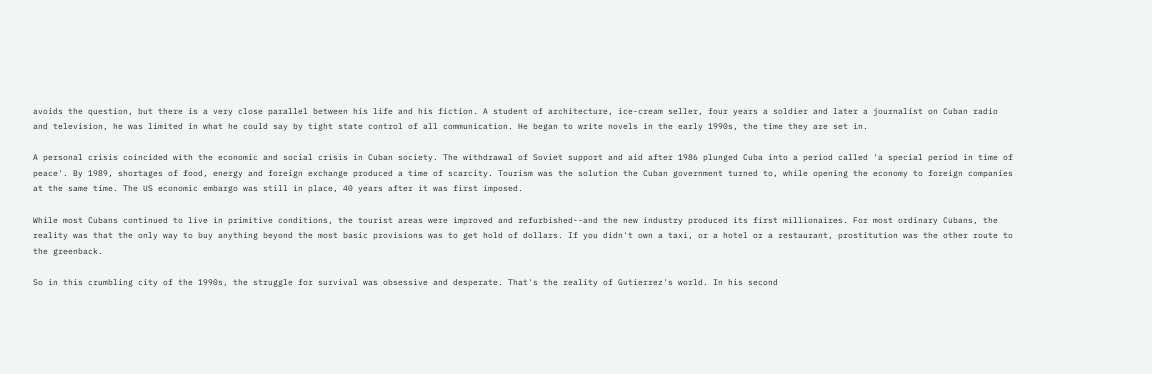avoids the question, but there is a very close parallel between his life and his fiction. A student of architecture, ice-cream seller, four years a soldier and later a journalist on Cuban radio and television, he was limited in what he could say by tight state control of all communication. He began to write novels in the early 1990s, the time they are set in.

A personal crisis coincided with the economic and social crisis in Cuban society. The withdrawal of Soviet support and aid after 1986 plunged Cuba into a period called 'a special period in time of peace'. By 1989, shortages of food, energy and foreign exchange produced a time of scarcity. Tourism was the solution the Cuban government turned to, while opening the economy to foreign companies at the same time. The US economic embargo was still in place, 40 years after it was first imposed.

While most Cubans continued to live in primitive conditions, the tourist areas were improved and refurbished--and the new industry produced its first millionaires. For most ordinary Cubans, the reality was that the only way to buy anything beyond the most basic provisions was to get hold of dollars. If you didn't own a taxi, or a hotel or a restaurant, prostitution was the other route to the greenback.

So in this crumbling city of the 1990s, the struggle for survival was obsessive and desperate. That's the reality of Gutierrez's world. In his second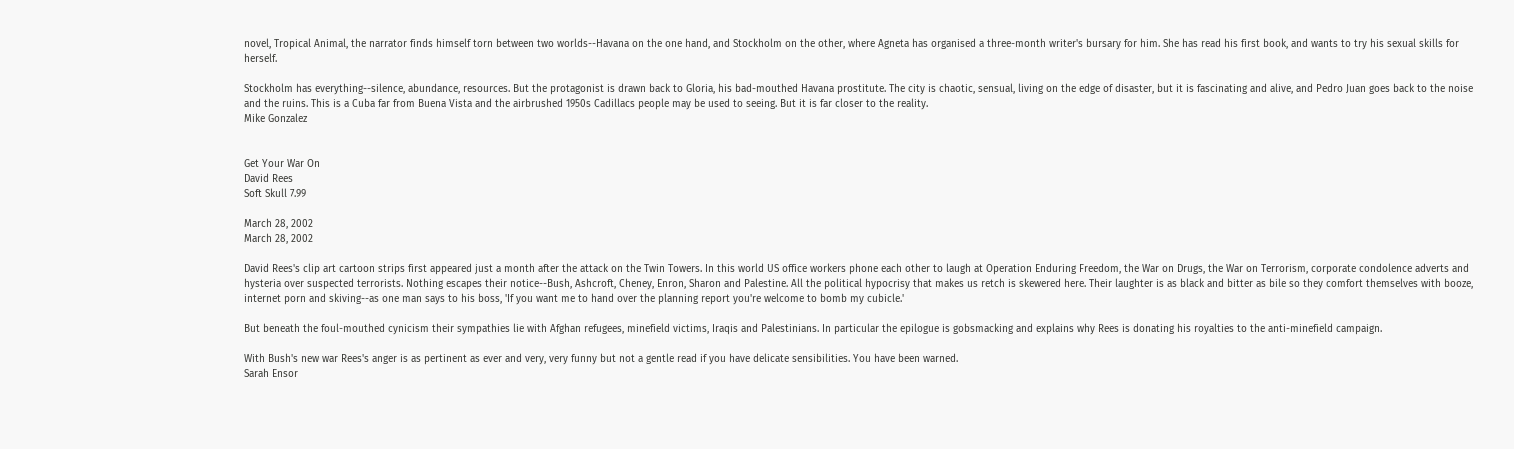novel, Tropical Animal, the narrator finds himself torn between two worlds--Havana on the one hand, and Stockholm on the other, where Agneta has organised a three-month writer's bursary for him. She has read his first book, and wants to try his sexual skills for herself.

Stockholm has everything--silence, abundance, resources. But the protagonist is drawn back to Gloria, his bad-mouthed Havana prostitute. The city is chaotic, sensual, living on the edge of disaster, but it is fascinating and alive, and Pedro Juan goes back to the noise and the ruins. This is a Cuba far from Buena Vista and the airbrushed 1950s Cadillacs people may be used to seeing. But it is far closer to the reality.
Mike Gonzalez


Get Your War On
David Rees
Soft Skull 7.99

March 28, 2002
March 28, 2002

David Rees's clip art cartoon strips first appeared just a month after the attack on the Twin Towers. In this world US office workers phone each other to laugh at Operation Enduring Freedom, the War on Drugs, the War on Terrorism, corporate condolence adverts and hysteria over suspected terrorists. Nothing escapes their notice--Bush, Ashcroft, Cheney, Enron, Sharon and Palestine. All the political hypocrisy that makes us retch is skewered here. Their laughter is as black and bitter as bile so they comfort themselves with booze, internet porn and skiving--as one man says to his boss, 'If you want me to hand over the planning report you're welcome to bomb my cubicle.'

But beneath the foul-mouthed cynicism their sympathies lie with Afghan refugees, minefield victims, Iraqis and Palestinians. In particular the epilogue is gobsmacking and explains why Rees is donating his royalties to the anti-minefield campaign.

With Bush's new war Rees's anger is as pertinent as ever and very, very funny but not a gentle read if you have delicate sensibilities. You have been warned.
Sarah Ensor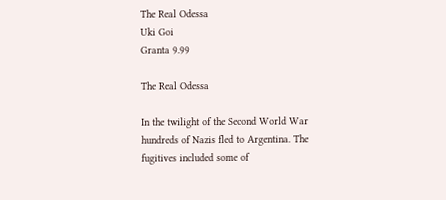The Real Odessa
Uki Goi
Granta 9.99

The Real Odessa

In the twilight of the Second World War hundreds of Nazis fled to Argentina. The fugitives included some of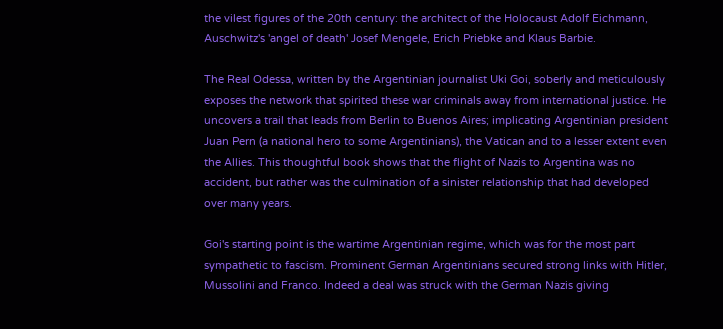the vilest figures of the 20th century: the architect of the Holocaust Adolf Eichmann, Auschwitz's 'angel of death' Josef Mengele, Erich Priebke and Klaus Barbie.

The Real Odessa, written by the Argentinian journalist Uki Goi, soberly and meticulously exposes the network that spirited these war criminals away from international justice. He uncovers a trail that leads from Berlin to Buenos Aires; implicating Argentinian president Juan Pern (a national hero to some Argentinians), the Vatican and to a lesser extent even the Allies. This thoughtful book shows that the flight of Nazis to Argentina was no accident, but rather was the culmination of a sinister relationship that had developed over many years.

Goi's starting point is the wartime Argentinian regime, which was for the most part sympathetic to fascism. Prominent German Argentinians secured strong links with Hitler, Mussolini and Franco. Indeed a deal was struck with the German Nazis giving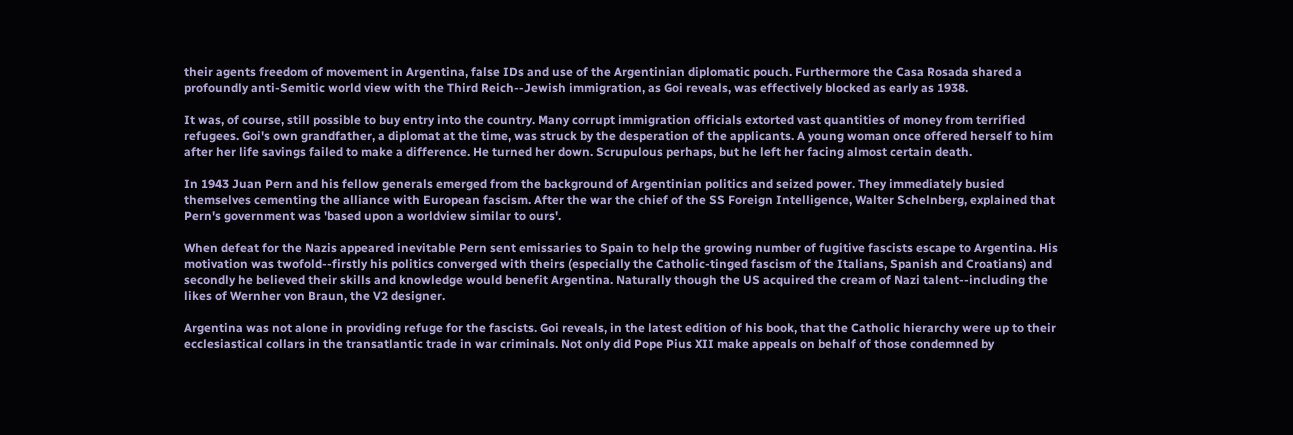their agents freedom of movement in Argentina, false IDs and use of the Argentinian diplomatic pouch. Furthermore the Casa Rosada shared a profoundly anti-Semitic world view with the Third Reich--Jewish immigration, as Goi reveals, was effectively blocked as early as 1938.

It was, of course, still possible to buy entry into the country. Many corrupt immigration officials extorted vast quantities of money from terrified refugees. Goi's own grandfather, a diplomat at the time, was struck by the desperation of the applicants. A young woman once offered herself to him after her life savings failed to make a difference. He turned her down. Scrupulous perhaps, but he left her facing almost certain death.

In 1943 Juan Pern and his fellow generals emerged from the background of Argentinian politics and seized power. They immediately busied themselves cementing the alliance with European fascism. After the war the chief of the SS Foreign Intelligence, Walter Schelnberg, explained that Pern's government was 'based upon a worldview similar to ours'.

When defeat for the Nazis appeared inevitable Pern sent emissaries to Spain to help the growing number of fugitive fascists escape to Argentina. His motivation was twofold--firstly his politics converged with theirs (especially the Catholic-tinged fascism of the Italians, Spanish and Croatians) and secondly he believed their skills and knowledge would benefit Argentina. Naturally though the US acquired the cream of Nazi talent--including the likes of Wernher von Braun, the V2 designer.

Argentina was not alone in providing refuge for the fascists. Goi reveals, in the latest edition of his book, that the Catholic hierarchy were up to their ecclesiastical collars in the transatlantic trade in war criminals. Not only did Pope Pius XII make appeals on behalf of those condemned by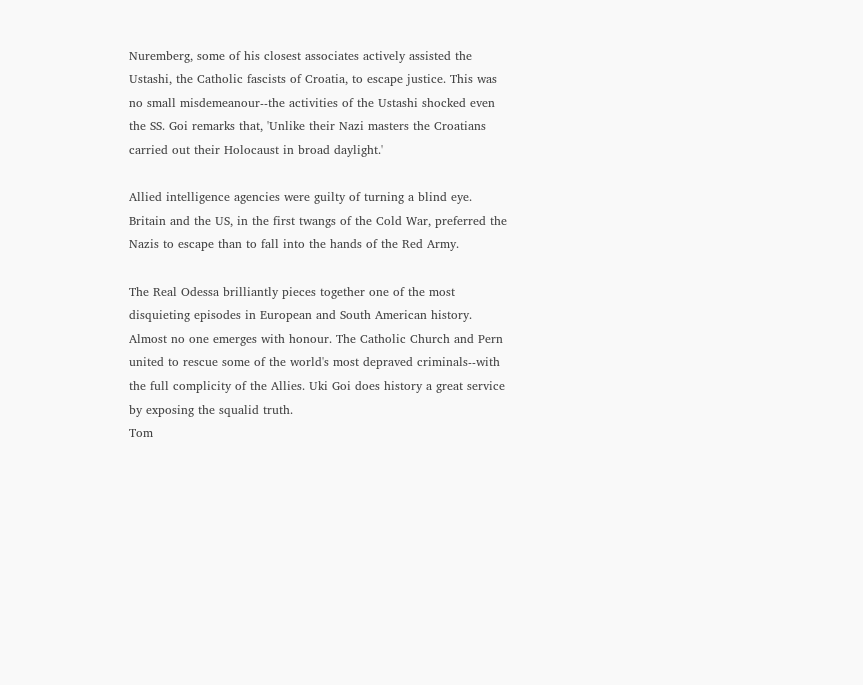Nuremberg, some of his closest associates actively assisted the Ustashi, the Catholic fascists of Croatia, to escape justice. This was no small misdemeanour--the activities of the Ustashi shocked even the SS. Goi remarks that, 'Unlike their Nazi masters the Croatians carried out their Holocaust in broad daylight.'

Allied intelligence agencies were guilty of turning a blind eye. Britain and the US, in the first twangs of the Cold War, preferred the Nazis to escape than to fall into the hands of the Red Army.

The Real Odessa brilliantly pieces together one of the most disquieting episodes in European and South American history. Almost no one emerges with honour. The Catholic Church and Pern united to rescue some of the world's most depraved criminals--with the full complicity of the Allies. Uki Goi does history a great service by exposing the squalid truth.
Tom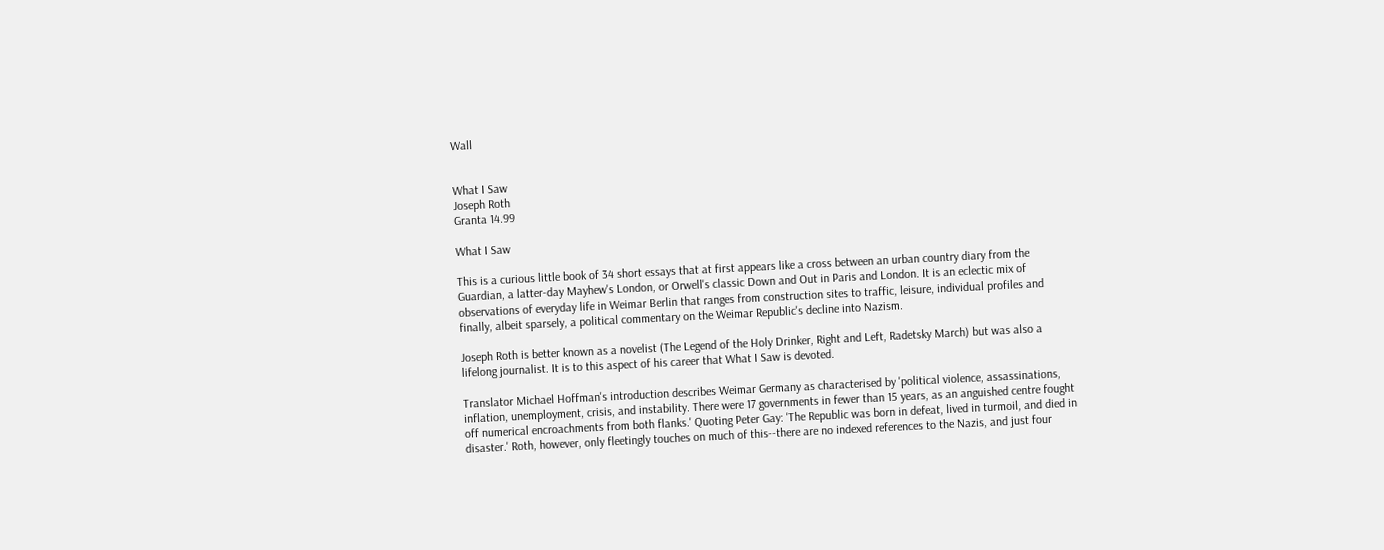Wall


What I Saw
Joseph Roth
Granta 14.99

What I Saw

This is a curious little book of 34 short essays that at first appears like a cross between an urban country diary from the Guardian, a latter-day Mayhew's London, or Orwell's classic Down and Out in Paris and London. It is an eclectic mix of observations of everyday life in Weimar Berlin that ranges from construction sites to traffic, leisure, individual profiles and finally, albeit sparsely, a political commentary on the Weimar Republic's decline into Nazism.

Joseph Roth is better known as a novelist (The Legend of the Holy Drinker, Right and Left, Radetsky March) but was also a lifelong journalist. It is to this aspect of his career that What I Saw is devoted.

Translator Michael Hoffman's introduction describes Weimar Germany as characterised by 'political violence, assassinations, inflation, unemployment, crisis, and instability. There were 17 governments in fewer than 15 years, as an anguished centre fought off numerical encroachments from both flanks.' Quoting Peter Gay: 'The Republic was born in defeat, lived in turmoil, and died in disaster.' Roth, however, only fleetingly touches on much of this--there are no indexed references to the Nazis, and just four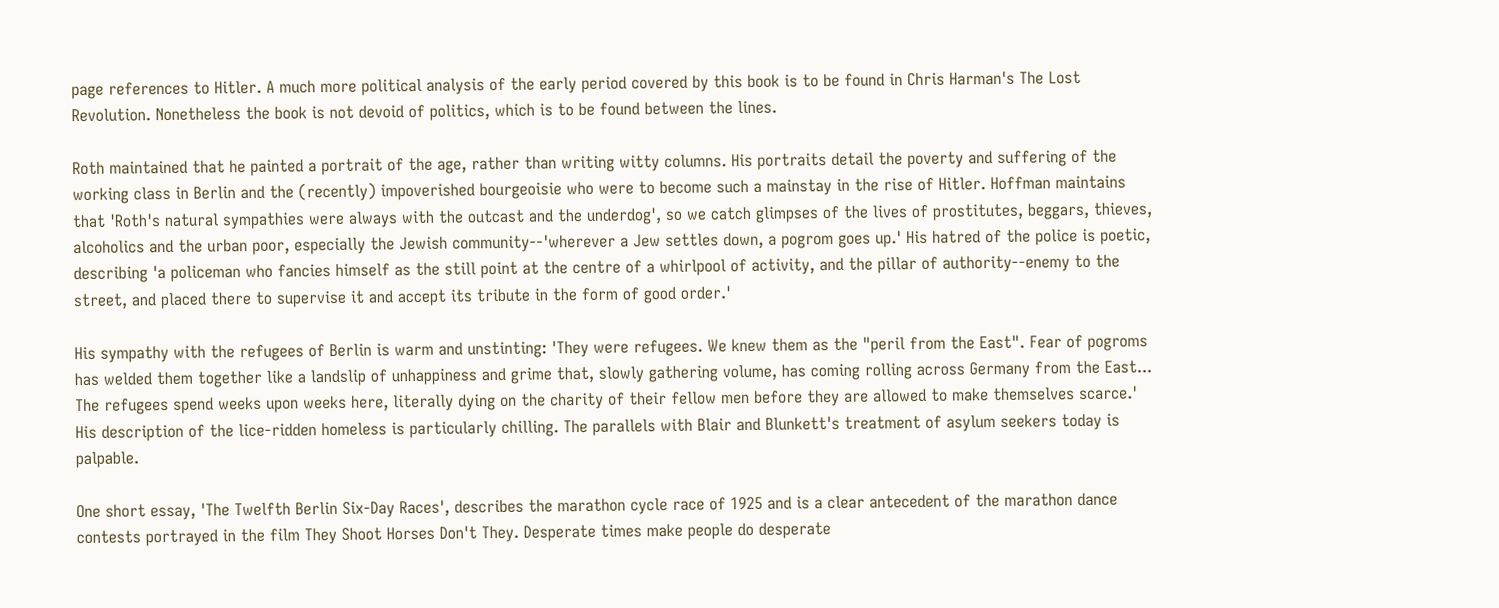page references to Hitler. A much more political analysis of the early period covered by this book is to be found in Chris Harman's The Lost Revolution. Nonetheless the book is not devoid of politics, which is to be found between the lines.

Roth maintained that he painted a portrait of the age, rather than writing witty columns. His portraits detail the poverty and suffering of the working class in Berlin and the (recently) impoverished bourgeoisie who were to become such a mainstay in the rise of Hitler. Hoffman maintains that 'Roth's natural sympathies were always with the outcast and the underdog', so we catch glimpses of the lives of prostitutes, beggars, thieves, alcoholics and the urban poor, especially the Jewish community--'wherever a Jew settles down, a pogrom goes up.' His hatred of the police is poetic, describing 'a policeman who fancies himself as the still point at the centre of a whirlpool of activity, and the pillar of authority--enemy to the street, and placed there to supervise it and accept its tribute in the form of good order.'

His sympathy with the refugees of Berlin is warm and unstinting: 'They were refugees. We knew them as the "peril from the East". Fear of pogroms has welded them together like a landslip of unhappiness and grime that, slowly gathering volume, has coming rolling across Germany from the East... The refugees spend weeks upon weeks here, literally dying on the charity of their fellow men before they are allowed to make themselves scarce.' His description of the lice-ridden homeless is particularly chilling. The parallels with Blair and Blunkett's treatment of asylum seekers today is palpable.

One short essay, 'The Twelfth Berlin Six-Day Races', describes the marathon cycle race of 1925 and is a clear antecedent of the marathon dance contests portrayed in the film They Shoot Horses Don't They. Desperate times make people do desperate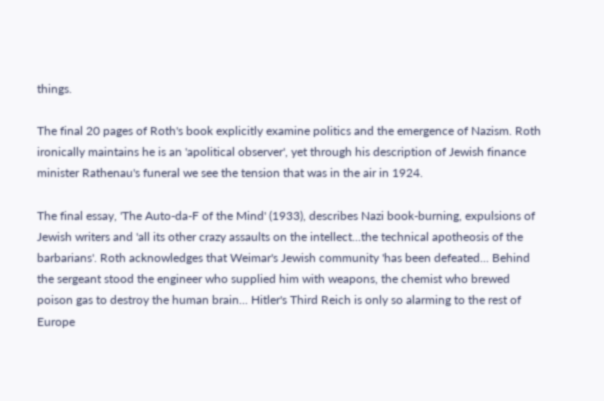things.

The final 20 pages of Roth's book explicitly examine politics and the emergence of Nazism. Roth ironically maintains he is an 'apolitical observer', yet through his description of Jewish finance minister Rathenau's funeral we see the tension that was in the air in 1924.

The final essay, 'The Auto-da-F of the Mind' (1933), describes Nazi book-burning, expulsions of Jewish writers and 'all its other crazy assaults on the intellect...the technical apotheosis of the barbarians'. Roth acknowledges that Weimar's Jewish community 'has been defeated... Behind the sergeant stood the engineer who supplied him with weapons, the chemist who brewed poison gas to destroy the human brain... Hitler's Third Reich is only so alarming to the rest of Europe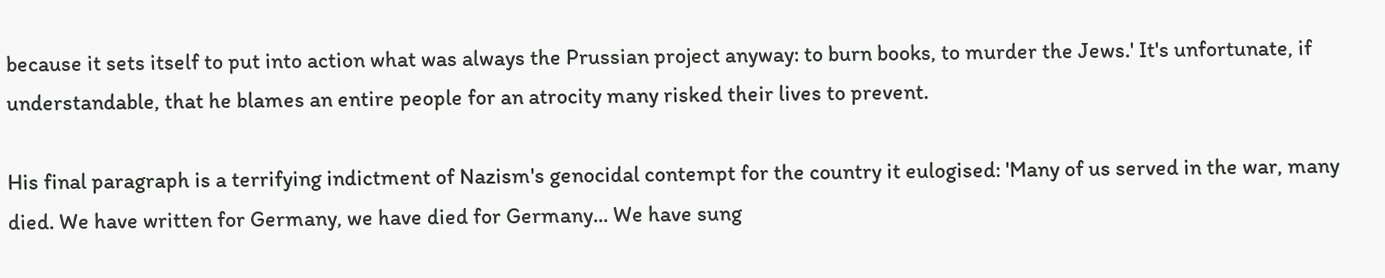because it sets itself to put into action what was always the Prussian project anyway: to burn books, to murder the Jews.' It's unfortunate, if understandable, that he blames an entire people for an atrocity many risked their lives to prevent.

His final paragraph is a terrifying indictment of Nazism's genocidal contempt for the country it eulogised: 'Many of us served in the war, many died. We have written for Germany, we have died for Germany... We have sung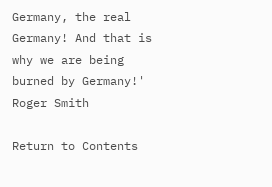Germany, the real Germany! And that is why we are being burned by Germany!'
Roger Smith

Return to Contents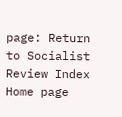page: Return to Socialist Review Index Home page